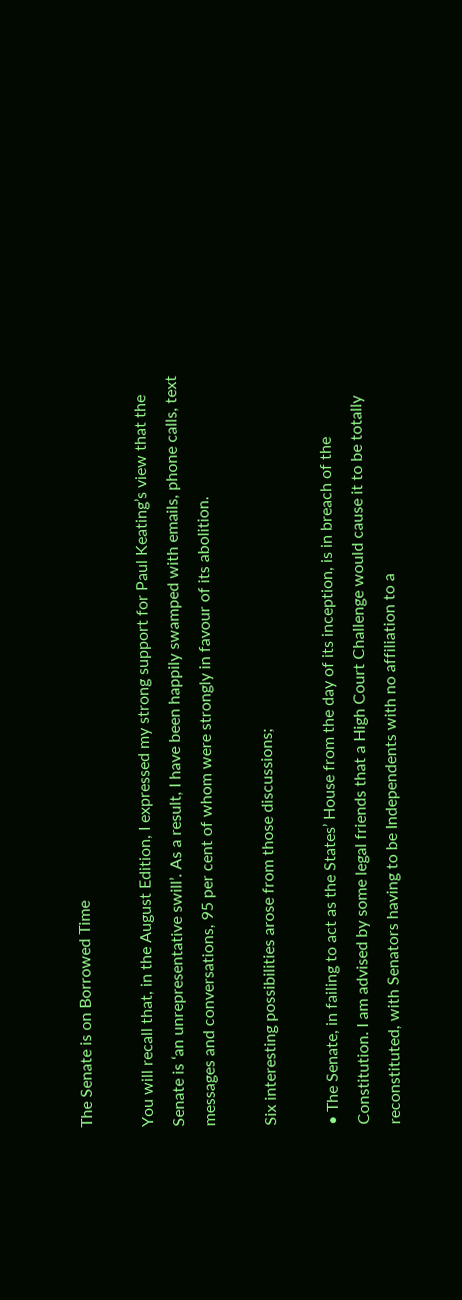The Senate is on Borrowed Time

You will recall that, in the August Edition, I expressed my strong support for Paul Keating’s view that the Senate is ‘an unrepresentative swill’. As a result, I have been happily swamped with emails, phone calls, text messages and conversations, 95 per cent of whom were strongly in favour of its abolition.

Six interesting possibilities arose from those discussions;

• The Senate, in failing to act as the States’ House from the day of its inception, is in breach of the Constitution. I am advised by some legal friends that a High Court Challenge would cause it to be totally reconstituted, with Senators having to be Independents with no affiliation to a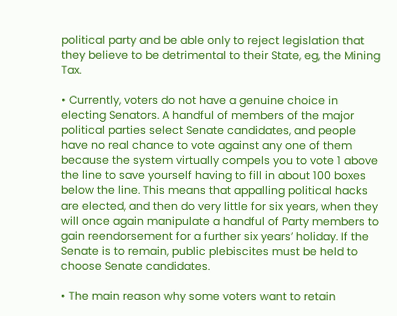political party and be able only to reject legislation that they believe to be detrimental to their State, eg, the Mining Tax.

• Currently, voters do not have a genuine choice in electing Senators. A handful of members of the major political parties select Senate candidates, and people have no real chance to vote against any one of them because the system virtually compels you to vote 1 above the line to save yourself having to fill in about 100 boxes below the line. This means that appalling political hacks are elected, and then do very little for six years, when they will once again manipulate a handful of Party members to gain reendorsement for a further six years’ holiday. If the Senate is to remain, public plebiscites must be held to choose Senate candidates.

• The main reason why some voters want to retain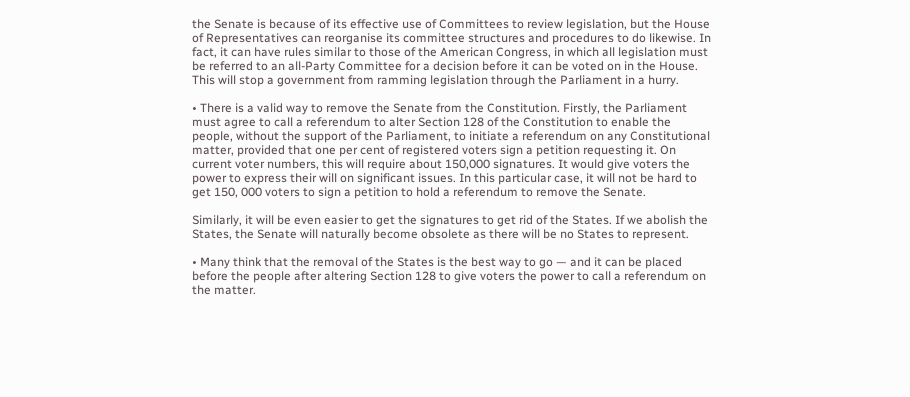the Senate is because of its effective use of Committees to review legislation, but the House of Representatives can reorganise its committee structures and procedures to do likewise. In fact, it can have rules similar to those of the American Congress, in which all legislation must be referred to an all-Party Committee for a decision before it can be voted on in the House. This will stop a government from ramming legislation through the Parliament in a hurry.

• There is a valid way to remove the Senate from the Constitution. Firstly, the Parliament must agree to call a referendum to alter Section 128 of the Constitution to enable the people, without the support of the Parliament, to initiate a referendum on any Constitutional matter, provided that one per cent of registered voters sign a petition requesting it. On current voter numbers, this will require about 150,000 signatures. It would give voters the power to express their will on significant issues. In this particular case, it will not be hard to get 150, 000 voters to sign a petition to hold a referendum to remove the Senate.

Similarly, it will be even easier to get the signatures to get rid of the States. If we abolish the States, the Senate will naturally become obsolete as there will be no States to represent.

• Many think that the removal of the States is the best way to go — and it can be placed before the people after altering Section 128 to give voters the power to call a referendum on the matter.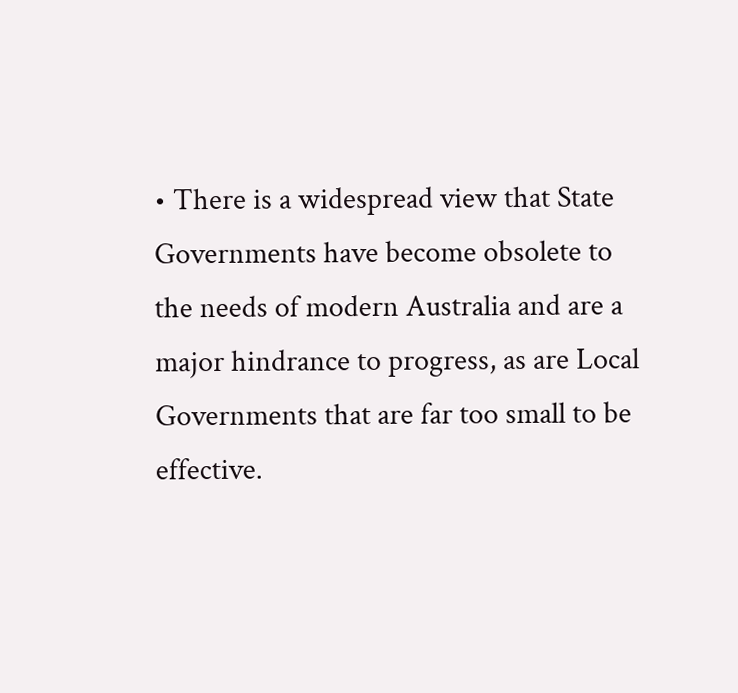• There is a widespread view that State Governments have become obsolete to the needs of modern Australia and are a major hindrance to progress, as are Local Governments that are far too small to be effective.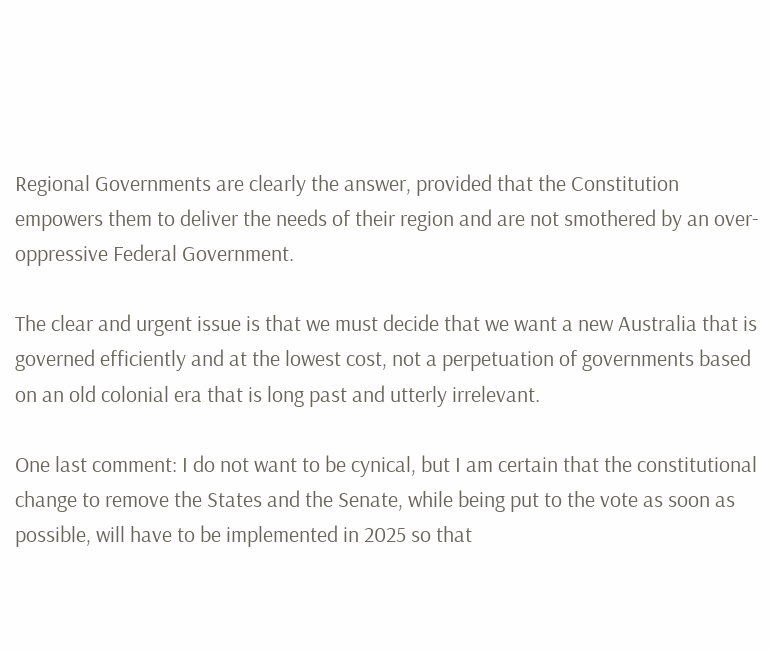Regional Governments are clearly the answer, provided that the Constitution empowers them to deliver the needs of their region and are not smothered by an over-oppressive Federal Government.

The clear and urgent issue is that we must decide that we want a new Australia that is governed efficiently and at the lowest cost, not a perpetuation of governments based on an old colonial era that is long past and utterly irrelevant.

One last comment: I do not want to be cynical, but I am certain that the constitutional change to remove the States and the Senate, while being put to the vote as soon as possible, will have to be implemented in 2025 so that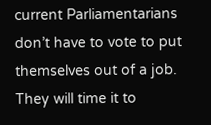current Parliamentarians don’t have to vote to put themselves out of a job. They will time it to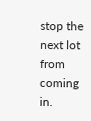stop the next lot from coming in.